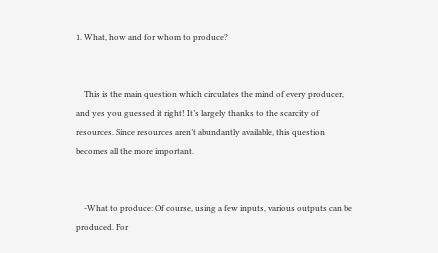1. What, how and for whom to produce?


    This is the main question which circulates the mind of every producer, and yes you guessed it right! It’s largely thanks to the scarcity of resources. Since resources aren’t abundantly available, this question becomes all the more important.


    -What to produce: Of course, using a few inputs, various outputs can be produced. For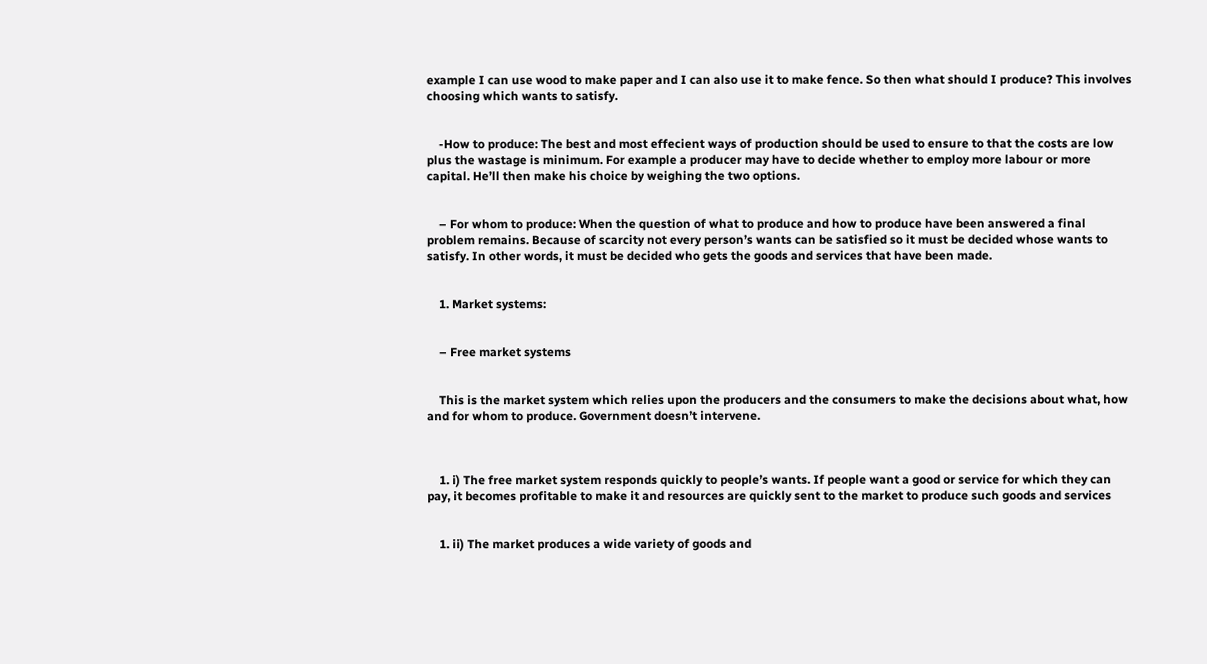example I can use wood to make paper and I can also use it to make fence. So then what should I produce? This involves choosing which wants to satisfy.


    -How to produce: The best and most effecient ways of production should be used to ensure to that the costs are low plus the wastage is minimum. For example a producer may have to decide whether to employ more labour or more capital. He’ll then make his choice by weighing the two options.


    – For whom to produce: When the question of what to produce and how to produce have been answered a final problem remains. Because of scarcity not every person’s wants can be satisfied so it must be decided whose wants to satisfy. In other words, it must be decided who gets the goods and services that have been made.


    1. Market systems:


    – Free market systems


    This is the market system which relies upon the producers and the consumers to make the decisions about what, how and for whom to produce. Government doesn’t intervene.



    1. i) The free market system responds quickly to people’s wants. If people want a good or service for which they can pay, it becomes profitable to make it and resources are quickly sent to the market to produce such goods and services


    1. ii) The market produces a wide variety of goods and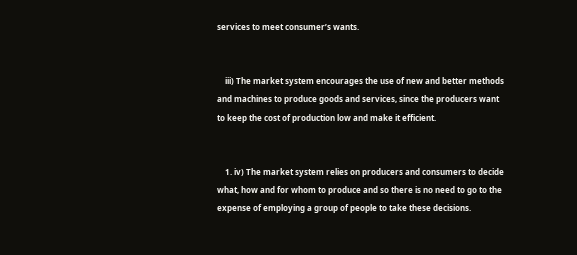services to meet consumer’s wants.


    iii) The market system encourages the use of new and better methods and machines to produce goods and services, since the producers want to keep the cost of production low and make it efficient.


    1. iv) The market system relies on producers and consumers to decide what, how and for whom to produce and so there is no need to go to the expense of employing a group of people to take these decisions.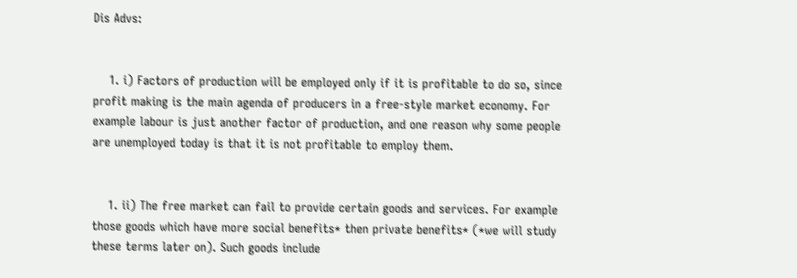Dis Advs:


    1. i) Factors of production will be employed only if it is profitable to do so, since profit making is the main agenda of producers in a free-style market economy. For example labour is just another factor of production, and one reason why some people are unemployed today is that it is not profitable to employ them.


    1. ii) The free market can fail to provide certain goods and services. For example those goods which have more social benefits* then private benefits* (*we will study these terms later on). Such goods include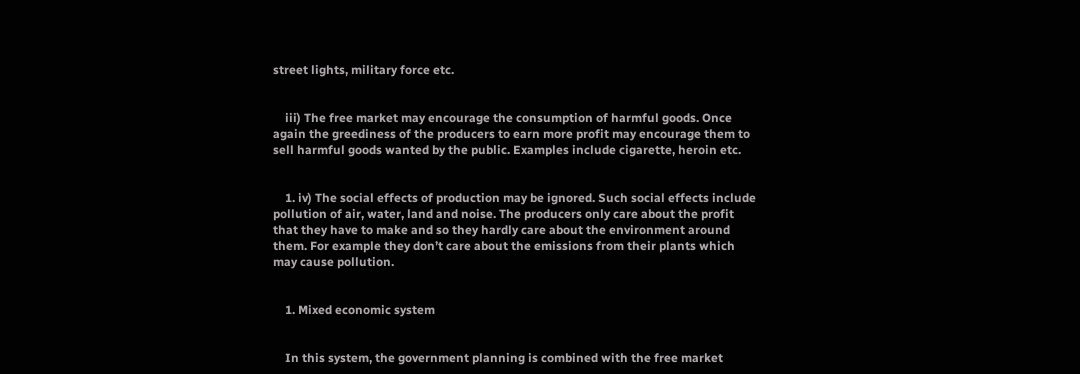street lights, military force etc.


    iii) The free market may encourage the consumption of harmful goods. Once again the greediness of the producers to earn more profit may encourage them to sell harmful goods wanted by the public. Examples include cigarette, heroin etc.


    1. iv) The social effects of production may be ignored. Such social effects include pollution of air, water, land and noise. The producers only care about the profit that they have to make and so they hardly care about the environment around them. For example they don’t care about the emissions from their plants which may cause pollution.


    1. Mixed economic system


    In this system, the government planning is combined with the free market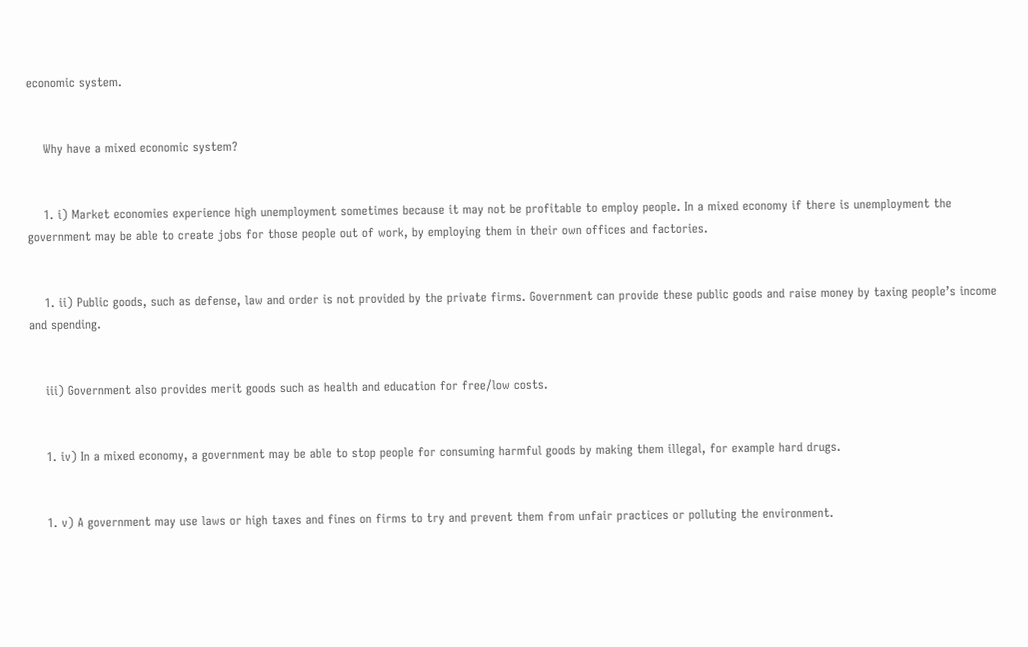economic system.


    Why have a mixed economic system?


    1. i) Market economies experience high unemployment sometimes because it may not be profitable to employ people. In a mixed economy if there is unemployment the government may be able to create jobs for those people out of work, by employing them in their own offices and factories.


    1. ii) Public goods, such as defense, law and order is not provided by the private firms. Government can provide these public goods and raise money by taxing people’s income and spending.


    iii) Government also provides merit goods such as health and education for free/low costs.


    1. iv) In a mixed economy, a government may be able to stop people for consuming harmful goods by making them illegal, for example hard drugs.


    1. v) A government may use laws or high taxes and fines on firms to try and prevent them from unfair practices or polluting the environment.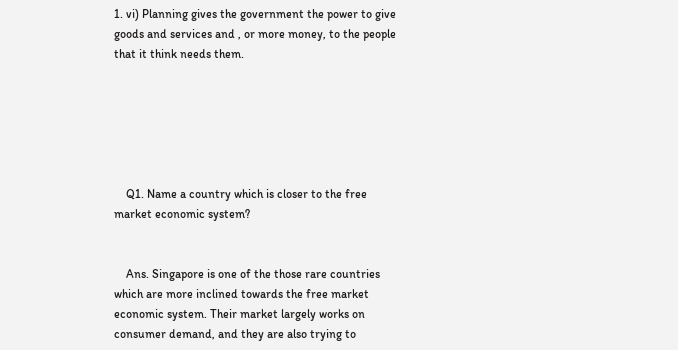1. vi) Planning gives the government the power to give goods and services and , or more money, to the people that it think needs them.






    Q1. Name a country which is closer to the free market economic system?


    Ans. Singapore is one of the those rare countries which are more inclined towards the free market economic system. Their market largely works on consumer demand, and they are also trying to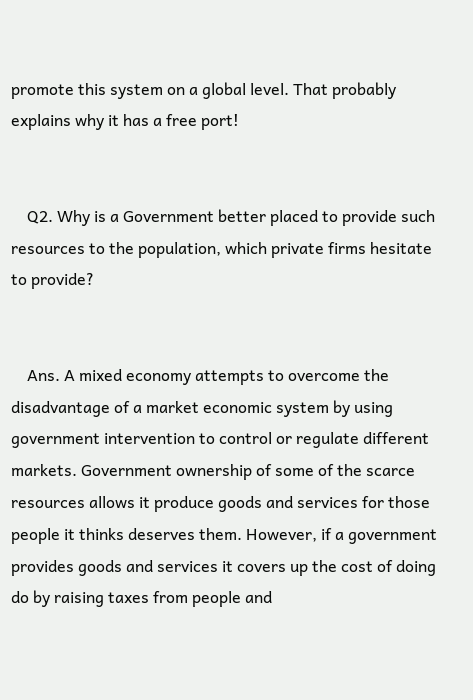promote this system on a global level. That probably explains why it has a free port!


    Q2. Why is a Government better placed to provide such resources to the population, which private firms hesitate to provide?


    Ans. A mixed economy attempts to overcome the disadvantage of a market economic system by using government intervention to control or regulate different markets. Government ownership of some of the scarce resources allows it produce goods and services for those people it thinks deserves them. However, if a government provides goods and services it covers up the cost of doing do by raising taxes from people and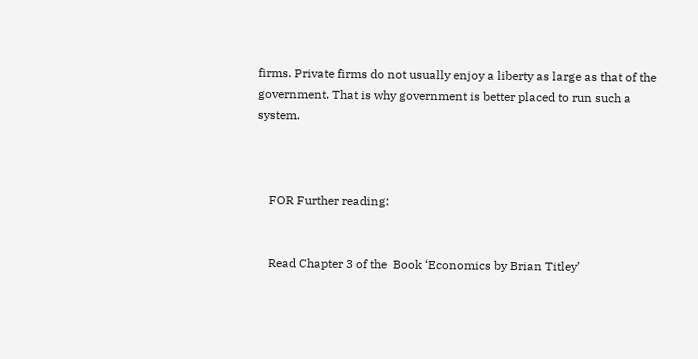firms. Private firms do not usually enjoy a liberty as large as that of the government. That is why government is better placed to run such a system.



    FOR Further reading:


    Read Chapter 3 of the  Book ‘Economics by Brian Titley’